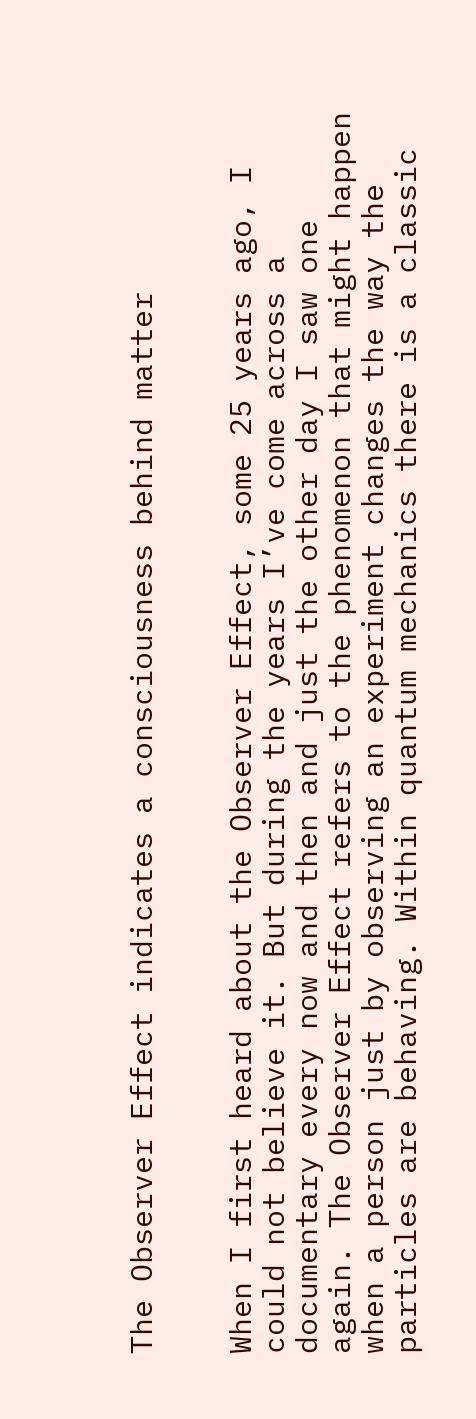The Observer Effect indicates a consciousness behind matter


When I first heard about the Observer Effect, some 25 years ago, I could not believe it. But during the years I’ve come across a documentary every now and then and just the other day I saw one again. The Observer Effect refers to the phenomenon that might happen when a person just by observing an experiment changes the way the particles are behaving. Within quantum mechanics there is a classic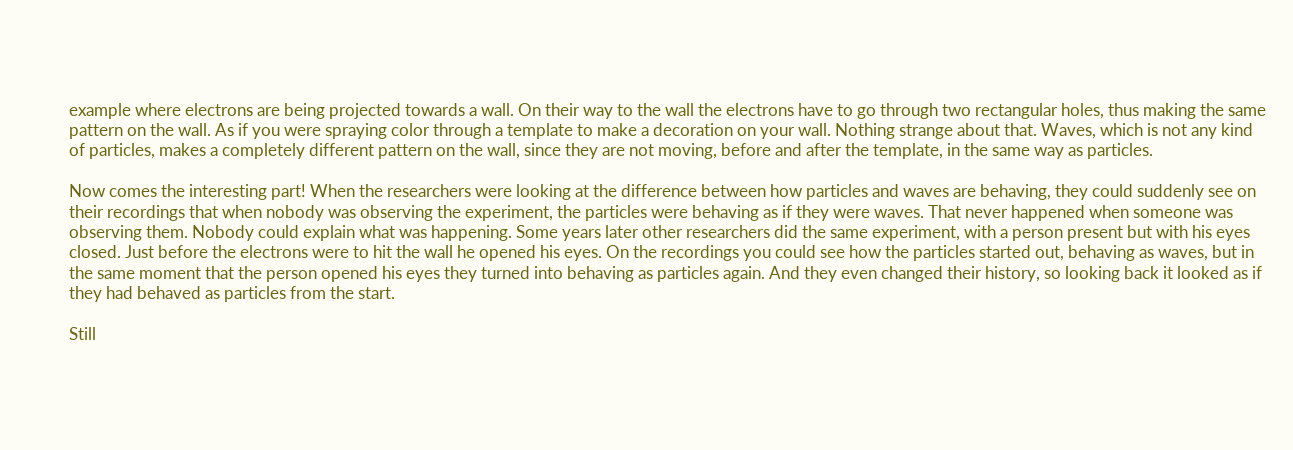example where electrons are being projected towards a wall. On their way to the wall the electrons have to go through two rectangular holes, thus making the same pattern on the wall. As if you were spraying color through a template to make a decoration on your wall. Nothing strange about that. Waves, which is not any kind of particles, makes a completely different pattern on the wall, since they are not moving, before and after the template, in the same way as particles.

Now comes the interesting part! When the researchers were looking at the difference between how particles and waves are behaving, they could suddenly see on their recordings that when nobody was observing the experiment, the particles were behaving as if they were waves. That never happened when someone was observing them. Nobody could explain what was happening. Some years later other researchers did the same experiment, with a person present but with his eyes closed. Just before the electrons were to hit the wall he opened his eyes. On the recordings you could see how the particles started out, behaving as waves, but in the same moment that the person opened his eyes they turned into behaving as particles again. And they even changed their history, so looking back it looked as if they had behaved as particles from the start.

Still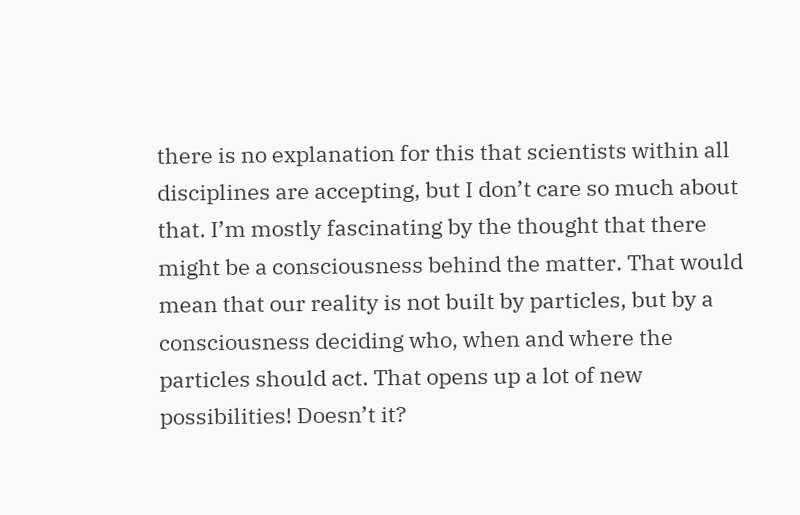there is no explanation for this that scientists within all disciplines are accepting, but I don’t care so much about that. I’m mostly fascinating by the thought that there might be a consciousness behind the matter. That would mean that our reality is not built by particles, but by a consciousness deciding who, when and where the particles should act. That opens up a lot of new possibilities! Doesn’t it?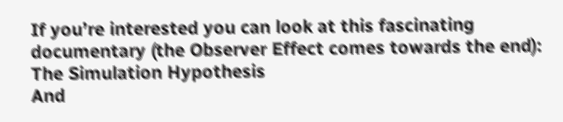If you’re interested you can look at this fascinating documentary (the Observer Effect comes towards the end): The Simulation Hypothesis
And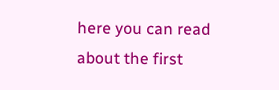here you can read about the first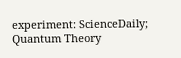experiment: ScienceDaily; Quantum Theory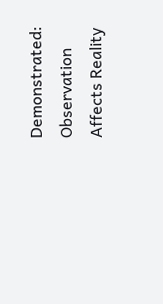Demonstrated: Observation Affects Reality